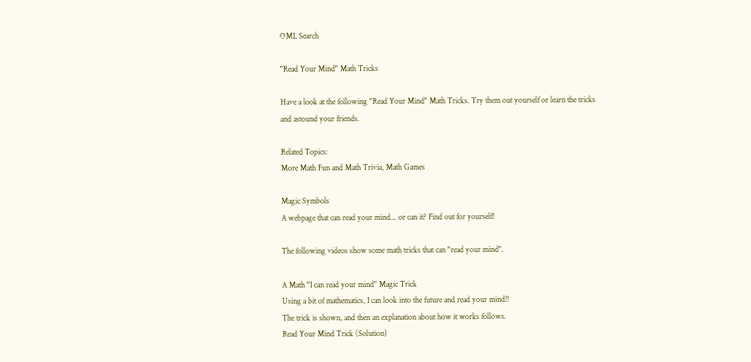OML Search

"Read Your Mind" Math Tricks

Have a look at the following "Read Your Mind" Math Tricks. Try them out yourself or learn the tricks and astound your friends.

Related Topics:
More Math Fun and Math Trivia, Math Games

Magic Symbols
A webpage that can read your mind... or can it? Find out for yourself!

The following videos show some math tricks that can "read your mind".

A Math "I can read your mind" Magic Trick
Using a bit of mathematics, I can look into the future and read your mind!!
The trick is shown, and then an explanation about how it works follows.
Read Your Mind Trick (Solution)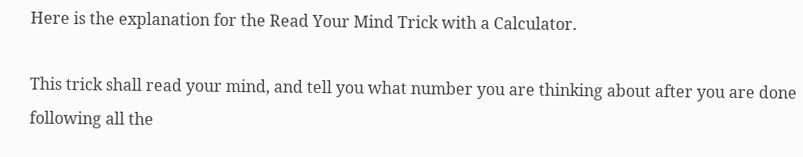Here is the explanation for the Read Your Mind Trick with a Calculator.

This trick shall read your mind, and tell you what number you are thinking about after you are done following all the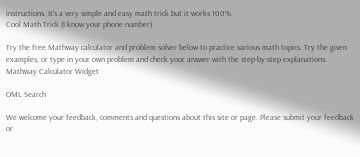instructions. It's a very simple and easy math trick but it works 100%
Cool Math Trick (I know your phone number)

Try the free Mathway calculator and problem solver below to practice various math topics. Try the given examples, or type in your own problem and check your answer with the step-by-step explanations.
Mathway Calculator Widget

OML Search

We welcome your feedback, comments and questions about this site or page. Please submit your feedback or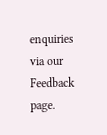enquiries via our Feedback page.